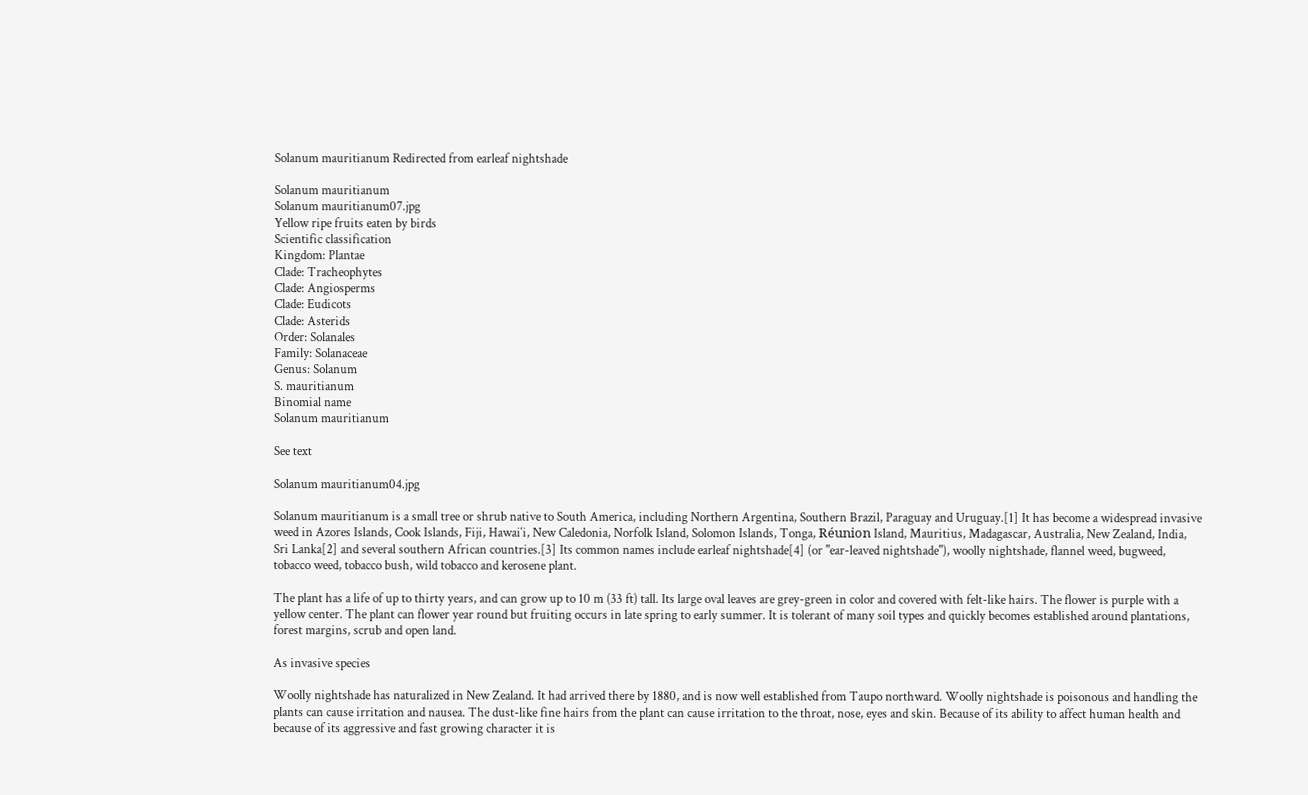Solanum mauritianum Redirected from earleaf nightshade

Solanum mauritianum
Solanum mauritianum07.jpg
Yellow ripe fruits eaten by birds
Scientific classification
Kingdom: Plantae
Clade: Tracheophytes
Clade: Angiosperms
Clade: Eudicots
Clade: Asterids
Order: Solanales
Family: Solanaceae
Genus: Solanum
S. mauritianum
Binomial name
Solanum mauritianum

See text

Solanum mauritianum04.jpg

Solanum mauritianum is a small tree or shrub native to South America, including Northern Argentina, Southern Brazil, Paraguay and Uruguay.[1] It has become a widespread invasive weed in Azores Islands, Cook Islands, Fiji, Hawai‘i, New Caledonia, Norfolk Island, Solomon Islands, Tonga, Réunion Island, Mauritius, Madagascar, Australia, New Zealand, India, Sri Lanka[2] and several southern African countries.[3] Its common names include earleaf nightshade[4] (or "ear-leaved nightshade"), woolly nightshade, flannel weed, bugweed, tobacco weed, tobacco bush, wild tobacco and kerosene plant.

The plant has a life of up to thirty years, and can grow up to 10 m (33 ft) tall. Its large oval leaves are grey-green in color and covered with felt-like hairs. The flower is purple with a yellow center. The plant can flower year round but fruiting occurs in late spring to early summer. It is tolerant of many soil types and quickly becomes established around plantations, forest margins, scrub and open land.

As invasive species

Woolly nightshade has naturalized in New Zealand. It had arrived there by 1880, and is now well established from Taupo northward. Woolly nightshade is poisonous and handling the plants can cause irritation and nausea. The dust-like fine hairs from the plant can cause irritation to the throat, nose, eyes and skin. Because of its ability to affect human health and because of its aggressive and fast growing character it is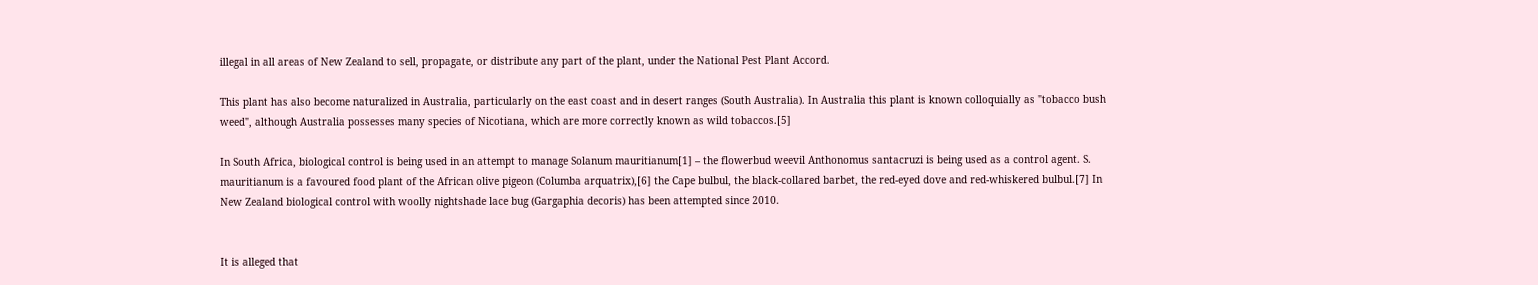illegal in all areas of New Zealand to sell, propagate, or distribute any part of the plant, under the National Pest Plant Accord.

This plant has also become naturalized in Australia, particularly on the east coast and in desert ranges (South Australia). In Australia this plant is known colloquially as "tobacco bush weed", although Australia possesses many species of Nicotiana, which are more correctly known as wild tobaccos.[5]

In South Africa, biological control is being used in an attempt to manage Solanum mauritianum[1] – the flowerbud weevil Anthonomus santacruzi is being used as a control agent. S. mauritianum is a favoured food plant of the African olive pigeon (Columba arquatrix),[6] the Cape bulbul, the black-collared barbet, the red-eyed dove and red-whiskered bulbul.[7] In New Zealand biological control with woolly nightshade lace bug (Gargaphia decoris) has been attempted since 2010.


It is alleged that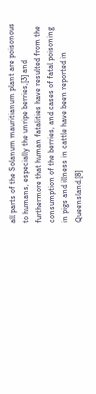all parts of the Solanum mauritianum plant are poisonous to humans, especially the unripe berries,[3] and furthermore that human fatalities have resulted from the consumption of the berries, and cases of fatal poisoning in pigs and illness in cattle have been reported in Queensland.[8]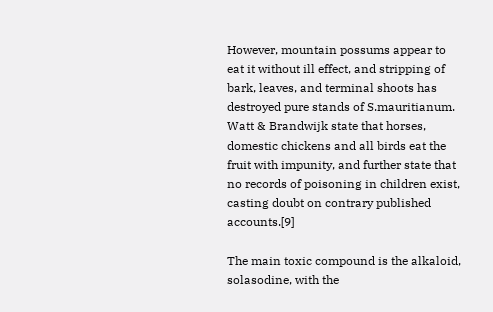However, mountain possums appear to eat it without ill effect, and stripping of bark, leaves, and terminal shoots has destroyed pure stands of S.mauritianum. Watt & Brandwijk state that horses, domestic chickens and all birds eat the fruit with impunity, and further state that no records of poisoning in children exist, casting doubt on contrary published accounts.[9]

The main toxic compound is the alkaloid, solasodine, with the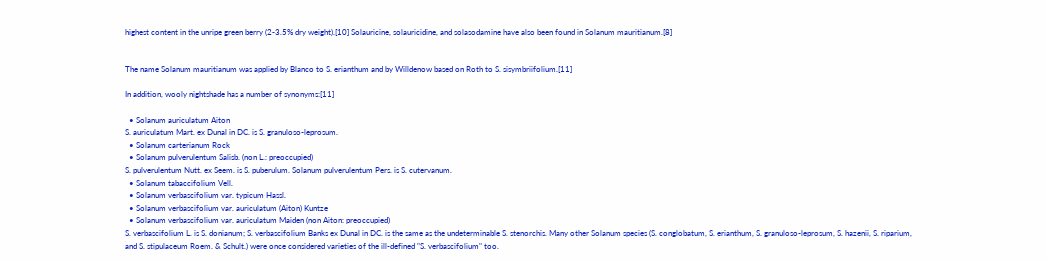highest content in the unripe green berry (2-3.5% dry weight).[10] Solauricine, solauricidine, and solasodamine have also been found in Solanum mauritianum.[8]


The name Solanum mauritianum was applied by Blanco to S. erianthum and by Willdenow based on Roth to S. sisymbriifolium.[11]

In addition, wooly nightshade has a number of synonyms:[11]

  • Solanum auriculatum Aiton
S. auriculatum Mart. ex Dunal in DC. is S. granuloso-leprosum.
  • Solanum carterianum Rock
  • Solanum pulverulentum Salisb. (non L.: preoccupied)
S. pulverulentum Nutt. ex Seem. is S. puberulum. Solanum pulverulentum Pers. is S. cutervanum.
  • Solanum tabaccifolium Vell.
  • Solanum verbascifolium var. typicum Hassl.
  • Solanum verbascifolium var. auriculatum (Aiton) Kuntze
  • Solanum verbascifolium var. auriculatum Maiden (non Aiton: preoccupied)
S. verbascifolium L. is S. donianum; S. verbascifolium Banks ex Dunal in DC. is the same as the undeterminable S. stenorchis. Many other Solanum species (S. conglobatum, S. erianthum, S. granuloso-leprosum, S. hazenii, S. riparium, and S. stipulaceum Roem. & Schult.) were once considered varieties of the ill-defined "S. verbascifolium" too.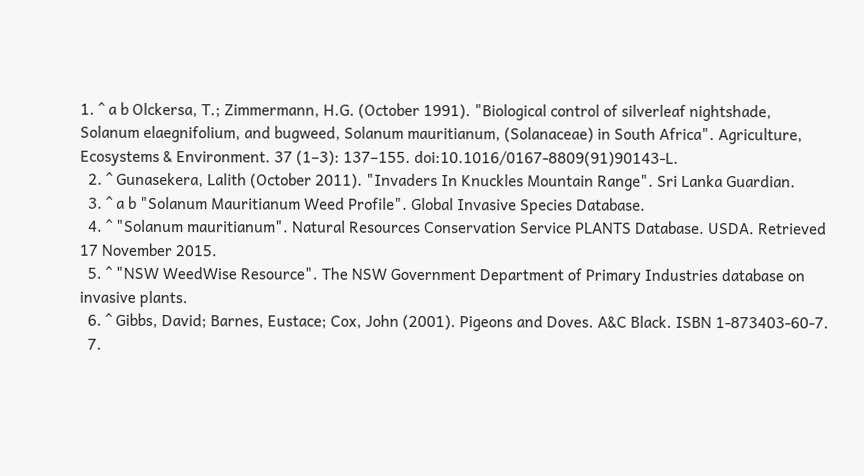1. ^ a b Olckersa, T.; Zimmermann, H.G. (October 1991). "Biological control of silverleaf nightshade, Solanum elaegnifolium, and bugweed, Solanum mauritianum, (Solanaceae) in South Africa". Agriculture, Ecosystems & Environment. 37 (1–3): 137–155. doi:10.1016/0167-8809(91)90143-L.
  2. ^ Gunasekera, Lalith (October 2011). "Invaders In Knuckles Mountain Range". Sri Lanka Guardian.
  3. ^ a b "Solanum Mauritianum Weed Profile". Global Invasive Species Database.
  4. ^ "Solanum mauritianum". Natural Resources Conservation Service PLANTS Database. USDA. Retrieved 17 November 2015.
  5. ^ "NSW WeedWise Resource". The NSW Government Department of Primary Industries database on invasive plants.
  6. ^ Gibbs, David; Barnes, Eustace; Cox, John (2001). Pigeons and Doves. A&C Black. ISBN 1-873403-60-7.
  7.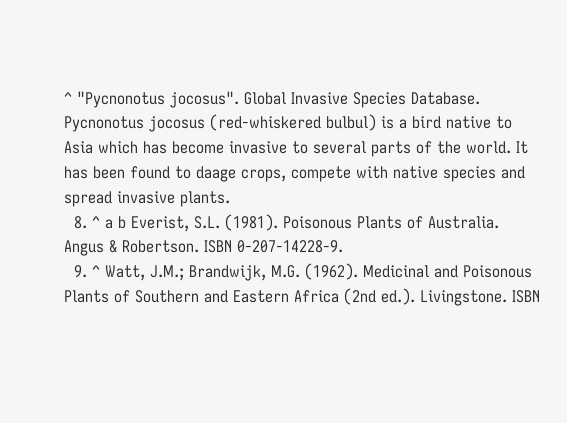^ "Pycnonotus jocosus". Global Invasive Species Database. Pycnonotus jocosus (red-whiskered bulbul) is a bird native to Asia which has become invasive to several parts of the world. It has been found to daage crops, compete with native species and spread invasive plants.
  8. ^ a b Everist, S.L. (1981). Poisonous Plants of Australia. Angus & Robertson. ISBN 0-207-14228-9.
  9. ^ Watt, J.M.; Brandwijk, M.G. (1962). Medicinal and Poisonous Plants of Southern and Eastern Africa (2nd ed.). Livingstone. ISBN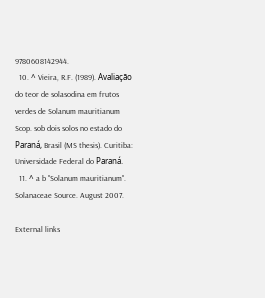9780608142944.
  10. ^ Vieira, R.F. (1989). Avaliação do teor de solasodina em frutos verdes de Solanum mauritianum Scop. sob dois solos no estado do Paraná, Brasil (MS thesis). Curitiba: Universidade Federal do Paraná.
  11. ^ a b "Solanum mauritianum". Solanaceae Source. August 2007.

External links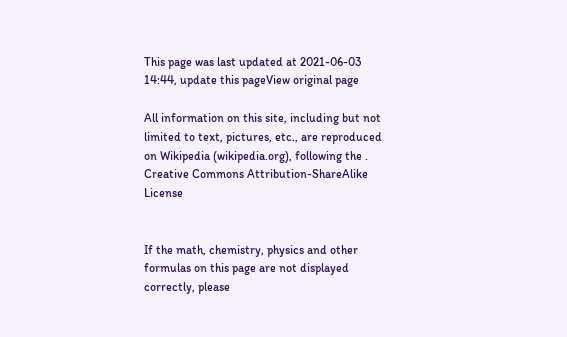This page was last updated at 2021-06-03 14:44, update this pageView original page

All information on this site, including but not limited to text, pictures, etc., are reproduced on Wikipedia (wikipedia.org), following the . Creative Commons Attribution-ShareAlike License


If the math, chemistry, physics and other formulas on this page are not displayed correctly, please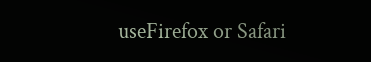useFirefox or Safari